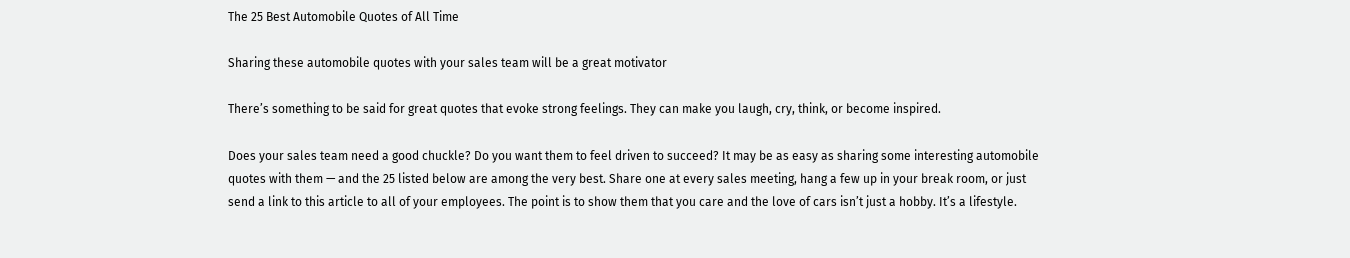The 25 Best Automobile Quotes of All Time

Sharing these automobile quotes with your sales team will be a great motivator

There’s something to be said for great quotes that evoke strong feelings. They can make you laugh, cry, think, or become inspired.

Does your sales team need a good chuckle? Do you want them to feel driven to succeed? It may be as easy as sharing some interesting automobile quotes with them — and the 25 listed below are among the very best. Share one at every sales meeting, hang a few up in your break room, or just send a link to this article to all of your employees. The point is to show them that you care and the love of cars isn’t just a hobby. It’s a lifestyle.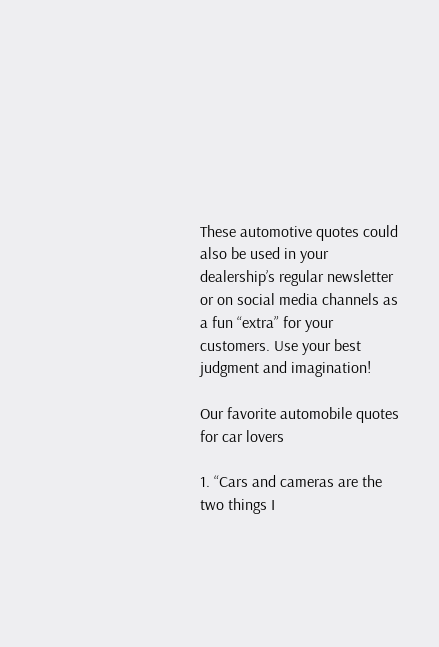These automotive quotes could also be used in your dealership’s regular newsletter or on social media channels as a fun “extra” for your customers. Use your best judgment and imagination!

Our favorite automobile quotes for car lovers

1. “Cars and cameras are the two things I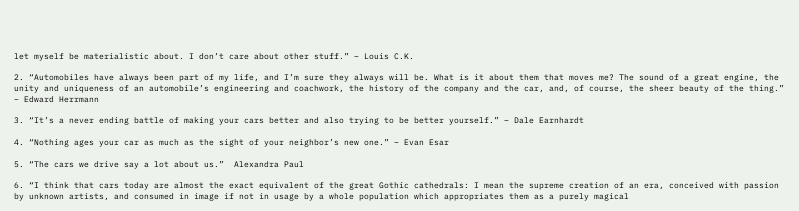let myself be materialistic about. I don’t care about other stuff.” – Louis C.K.

2. “Automobiles have always been part of my life, and I’m sure they always will be. What is it about them that moves me? The sound of a great engine, the unity and uniqueness of an automobile’s engineering and coachwork, the history of the company and the car, and, of course, the sheer beauty of the thing.” – Edward Herrmann

3. “It’s a never ending battle of making your cars better and also trying to be better yourself.” – Dale Earnhardt

4. “Nothing ages your car as much as the sight of your neighbor’s new one.” – Evan Esar

5. “The cars we drive say a lot about us.”  Alexandra Paul

6. “I think that cars today are almost the exact equivalent of the great Gothic cathedrals: I mean the supreme creation of an era, conceived with passion by unknown artists, and consumed in image if not in usage by a whole population which appropriates them as a purely magical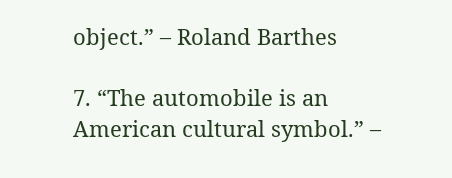object.” – Roland Barthes

7. “The automobile is an American cultural symbol.” –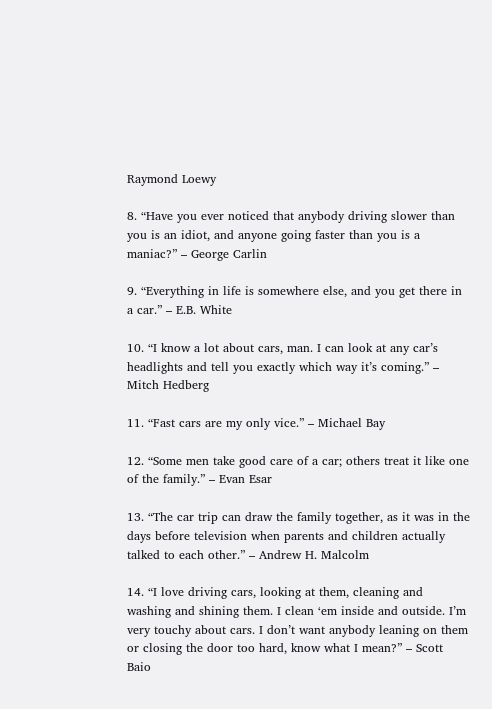Raymond Loewy

8. “Have you ever noticed that anybody driving slower than you is an idiot, and anyone going faster than you is a maniac?” – George Carlin

9. “Everything in life is somewhere else, and you get there in a car.” – E.B. White

10. “I know a lot about cars, man. I can look at any car’s headlights and tell you exactly which way it’s coming.” – Mitch Hedberg

11. “Fast cars are my only vice.” – Michael Bay

12. “Some men take good care of a car; others treat it like one of the family.” – Evan Esar

13. “The car trip can draw the family together, as it was in the days before television when parents and children actually talked to each other.” – Andrew H. Malcolm

14. “I love driving cars, looking at them, cleaning and washing and shining them. I clean ‘em inside and outside. I’m very touchy about cars. I don’t want anybody leaning on them or closing the door too hard, know what I mean?” – Scott Baio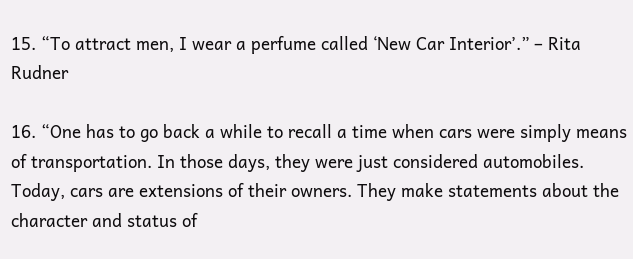15. “To attract men, I wear a perfume called ‘New Car Interior’.” – Rita Rudner

16. “One has to go back a while to recall a time when cars were simply means of transportation. In those days, they were just considered automobiles. Today, cars are extensions of their owners. They make statements about the character and status of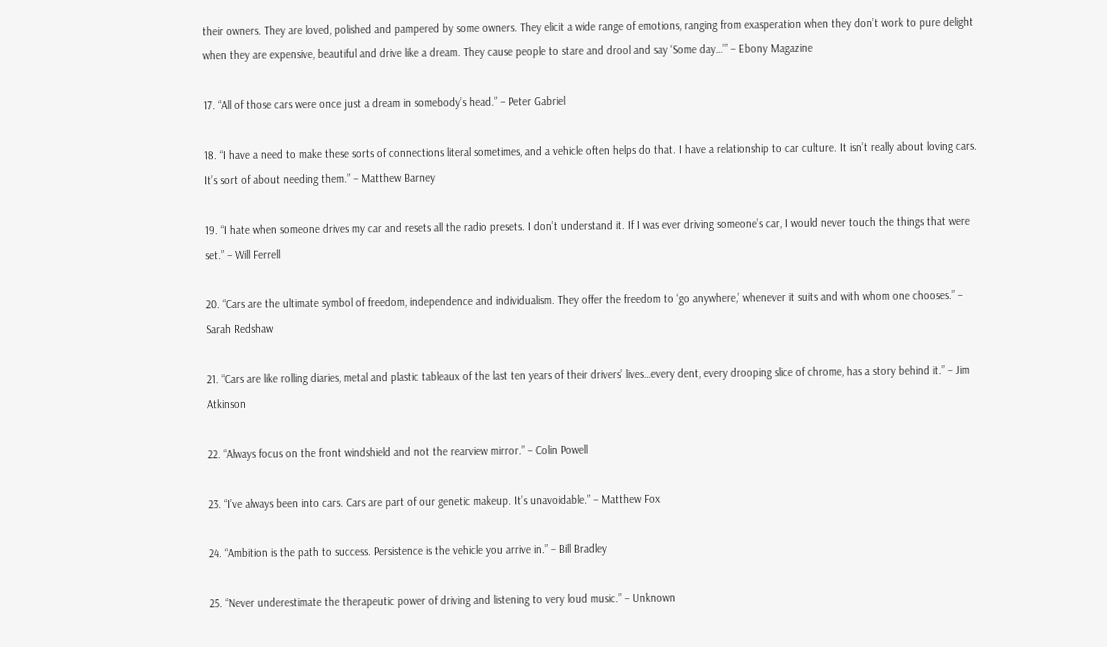their owners. They are loved, polished and pampered by some owners. They elicit a wide range of emotions, ranging from exasperation when they don’t work to pure delight when they are expensive, beautiful and drive like a dream. They cause people to stare and drool and say ‘Some day…’” – Ebony Magazine

17. “All of those cars were once just a dream in somebody’s head.” – Peter Gabriel

18. “I have a need to make these sorts of connections literal sometimes, and a vehicle often helps do that. I have a relationship to car culture. It isn’t really about loving cars. It’s sort of about needing them.” – Matthew Barney

19. “I hate when someone drives my car and resets all the radio presets. I don’t understand it. If I was ever driving someone’s car, I would never touch the things that were set.” – Will Ferrell

20. “Cars are the ultimate symbol of freedom, independence and individualism. They offer the freedom to ‘go anywhere,’ whenever it suits and with whom one chooses.” – Sarah Redshaw

21. “Cars are like rolling diaries, metal and plastic tableaux of the last ten years of their drivers’ lives…every dent, every drooping slice of chrome, has a story behind it.” – Jim Atkinson

22. “Always focus on the front windshield and not the rearview mirror.” – Colin Powell

23. “I’ve always been into cars. Cars are part of our genetic makeup. It’s unavoidable.” – Matthew Fox

24. “Ambition is the path to success. Persistence is the vehicle you arrive in.” – Bill Bradley

25. “Never underestimate the therapeutic power of driving and listening to very loud music.” – Unknown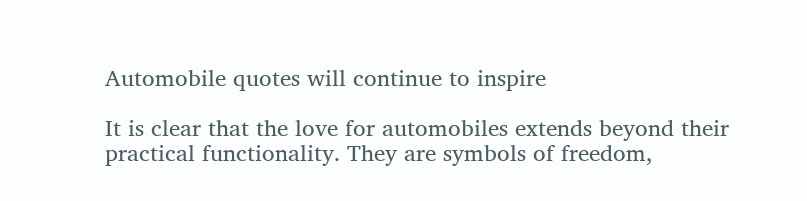Automobile quotes will continue to inspire

It is clear that the love for automobiles extends beyond their practical functionality. They are symbols of freedom,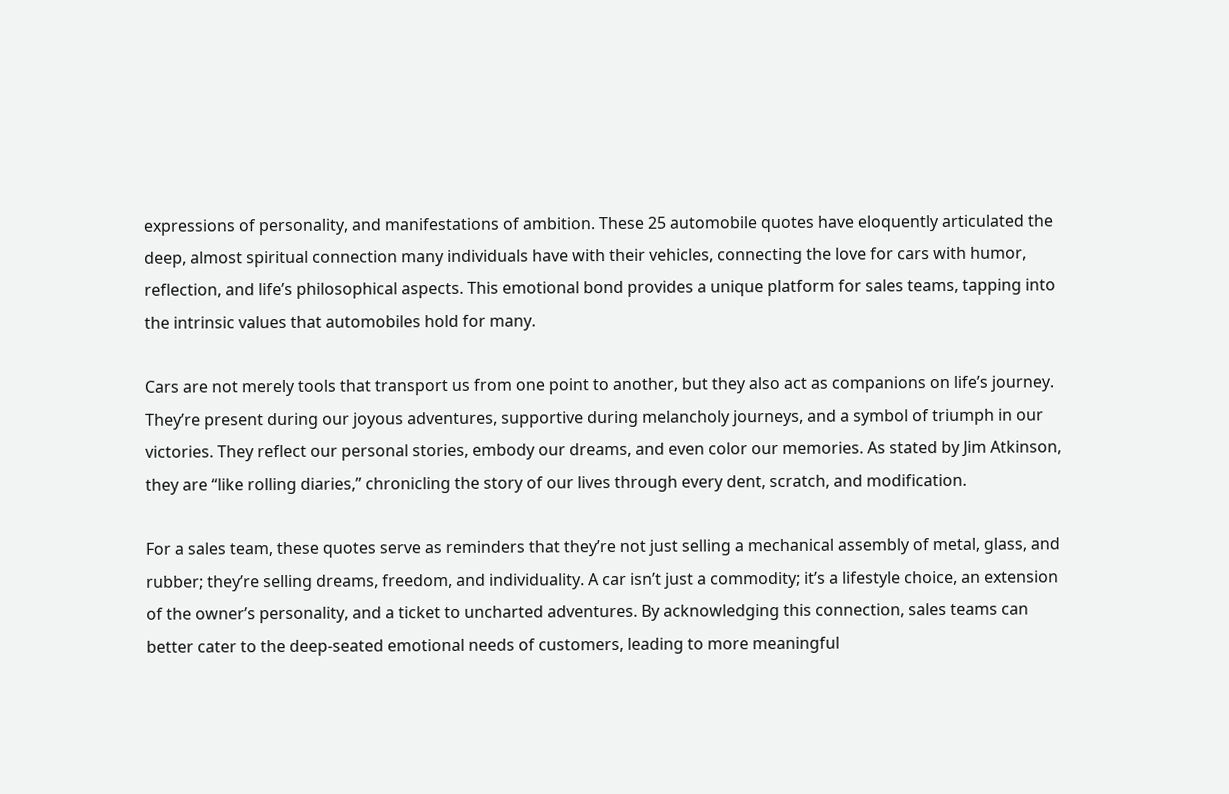expressions of personality, and manifestations of ambition. These 25 automobile quotes have eloquently articulated the deep, almost spiritual connection many individuals have with their vehicles, connecting the love for cars with humor, reflection, and life’s philosophical aspects. This emotional bond provides a unique platform for sales teams, tapping into the intrinsic values that automobiles hold for many.

Cars are not merely tools that transport us from one point to another, but they also act as companions on life’s journey. They’re present during our joyous adventures, supportive during melancholy journeys, and a symbol of triumph in our victories. They reflect our personal stories, embody our dreams, and even color our memories. As stated by Jim Atkinson, they are “like rolling diaries,” chronicling the story of our lives through every dent, scratch, and modification.

For a sales team, these quotes serve as reminders that they’re not just selling a mechanical assembly of metal, glass, and rubber; they’re selling dreams, freedom, and individuality. A car isn’t just a commodity; it’s a lifestyle choice, an extension of the owner’s personality, and a ticket to uncharted adventures. By acknowledging this connection, sales teams can better cater to the deep-seated emotional needs of customers, leading to more meaningful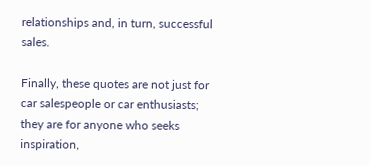relationships and, in turn, successful sales.

Finally, these quotes are not just for car salespeople or car enthusiasts; they are for anyone who seeks inspiration,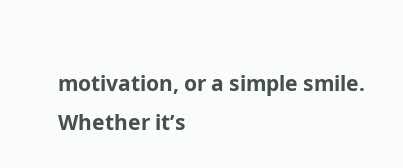motivation, or a simple smile. Whether it’s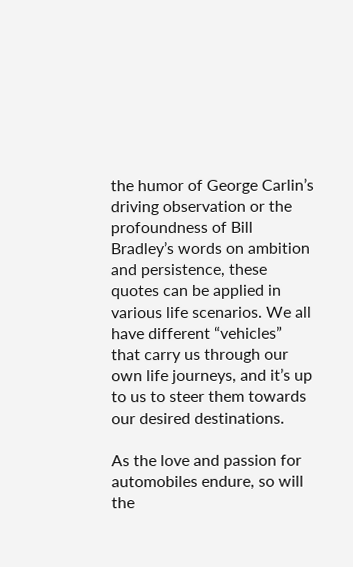the humor of George Carlin’s driving observation or the profoundness of Bill Bradley’s words on ambition and persistence, these quotes can be applied in various life scenarios. We all have different “vehicles” that carry us through our own life journeys, and it’s up to us to steer them towards our desired destinations.

As the love and passion for automobiles endure, so will the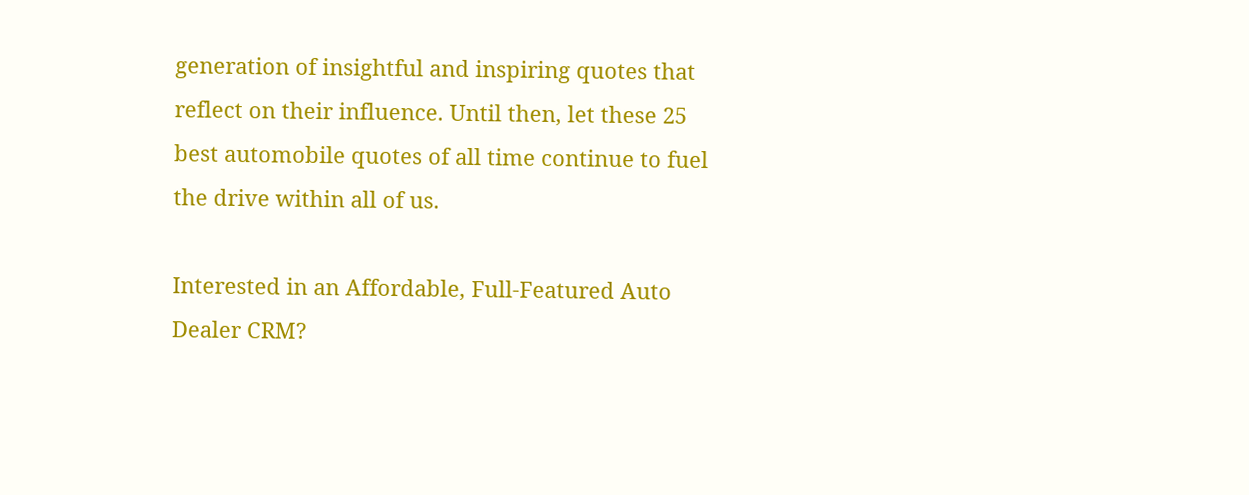generation of insightful and inspiring quotes that reflect on their influence. Until then, let these 25 best automobile quotes of all time continue to fuel the drive within all of us.

Interested in an Affordable, Full-Featured Auto Dealer CRM?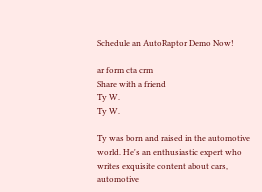Schedule an AutoRaptor Demo Now!

ar form cta crm
Share with a friend
Ty W.
Ty W.

Ty was born and raised in the automotive world. He's an enthusiastic expert who writes exquisite content about cars, automotive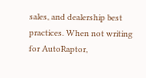sales, and dealership best practices. When not writing for AutoRaptor,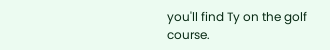you'll find Ty on the golf course.